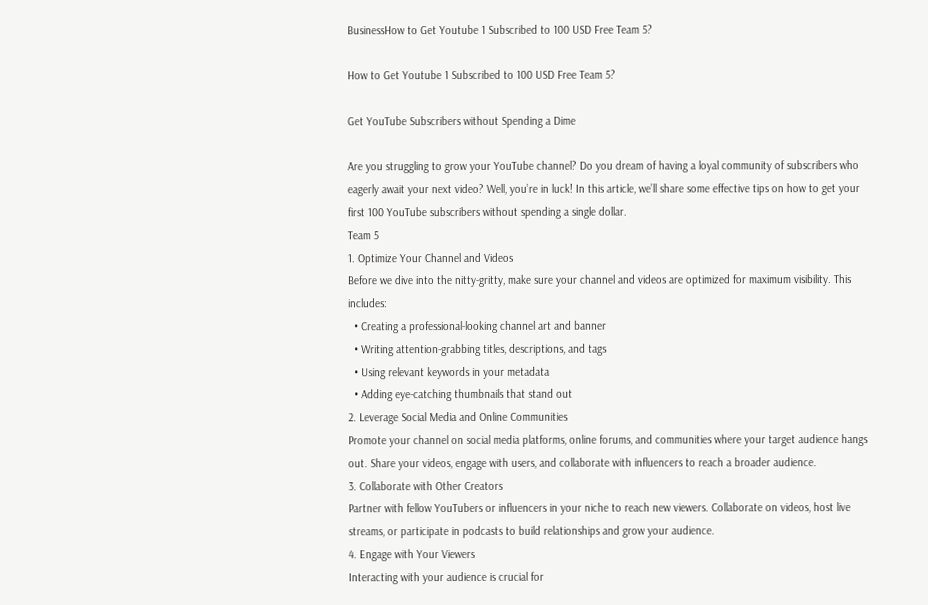BusinessHow to Get Youtube 1 Subscribed to 100 USD Free Team 5?

How to Get Youtube 1 Subscribed to 100 USD Free Team 5?

Get YouTube Subscribers without Spending a Dime

Are you struggling to grow your YouTube channel? Do you dream of having a loyal community of subscribers who eagerly await your next video? Well, you’re in luck! In this article, we’ll share some effective tips on how to get your first 100 YouTube subscribers without spending a single dollar.
Team 5
1. Optimize Your Channel and Videos
Before we dive into the nitty-gritty, make sure your channel and videos are optimized for maximum visibility. This includes:
  • Creating a professional-looking channel art and banner
  • Writing attention-grabbing titles, descriptions, and tags
  • Using relevant keywords in your metadata
  • Adding eye-catching thumbnails that stand out
2. Leverage Social Media and Online Communities
Promote your channel on social media platforms, online forums, and communities where your target audience hangs out. Share your videos, engage with users, and collaborate with influencers to reach a broader audience.
3. Collaborate with Other Creators
Partner with fellow YouTubers or influencers in your niche to reach new viewers. Collaborate on videos, host live streams, or participate in podcasts to build relationships and grow your audience.
4. Engage with Your Viewers
Interacting with your audience is crucial for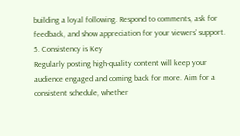building a loyal following. Respond to comments, ask for feedback, and show appreciation for your viewers’ support.
5. Consistency is Key
Regularly posting high-quality content will keep your audience engaged and coming back for more. Aim for a consistent schedule, whether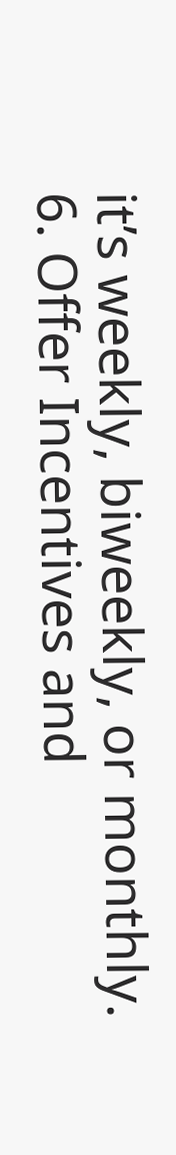it’s weekly, biweekly, or monthly.
6. Offer Incentives and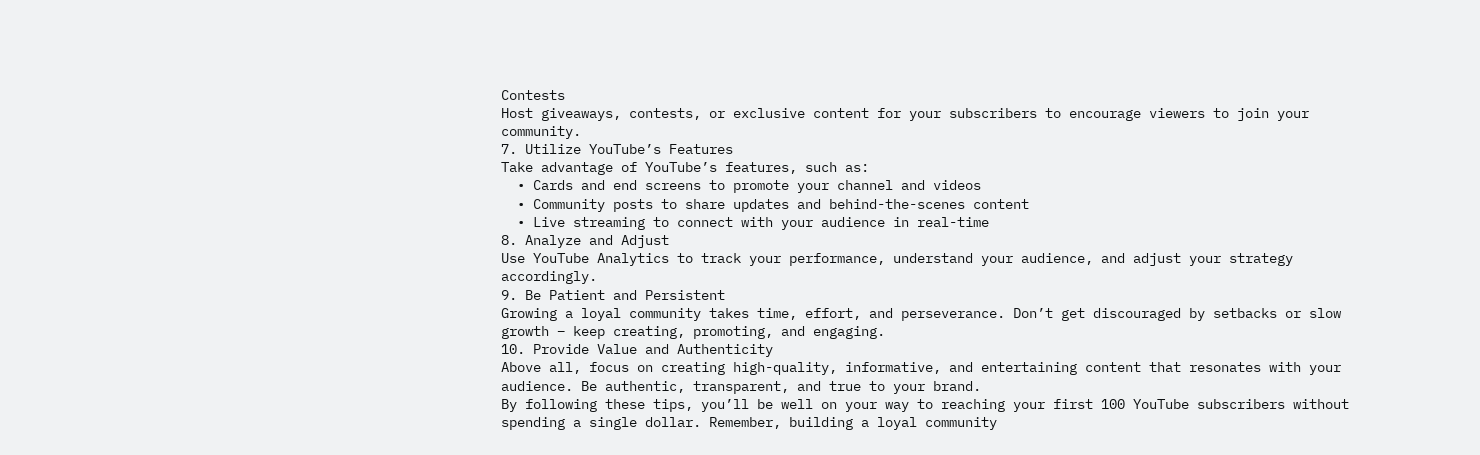Contests
Host giveaways, contests, or exclusive content for your subscribers to encourage viewers to join your community.
7. Utilize YouTube’s Features
Take advantage of YouTube’s features, such as:
  • Cards and end screens to promote your channel and videos
  • Community posts to share updates and behind-the-scenes content
  • Live streaming to connect with your audience in real-time
8. Analyze and Adjust
Use YouTube Analytics to track your performance, understand your audience, and adjust your strategy accordingly.
9. Be Patient and Persistent
Growing a loyal community takes time, effort, and perseverance. Don’t get discouraged by setbacks or slow growth – keep creating, promoting, and engaging.
10. Provide Value and Authenticity
Above all, focus on creating high-quality, informative, and entertaining content that resonates with your audience. Be authentic, transparent, and true to your brand.
By following these tips, you’ll be well on your way to reaching your first 100 YouTube subscribers without spending a single dollar. Remember, building a loyal community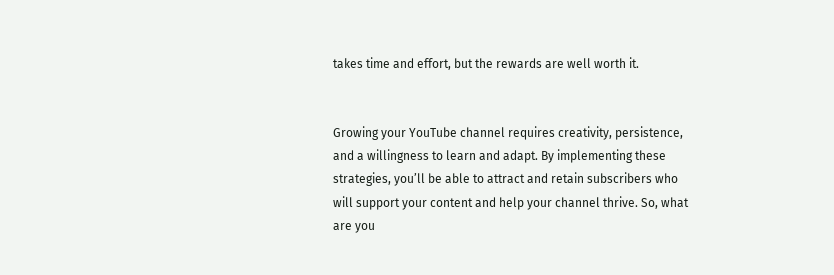takes time and effort, but the rewards are well worth it.


Growing your YouTube channel requires creativity, persistence, and a willingness to learn and adapt. By implementing these strategies, you’ll be able to attract and retain subscribers who will support your content and help your channel thrive. So, what are you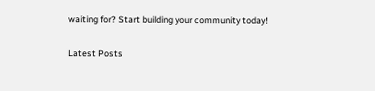waiting for? Start building your community today!

Latest Posts